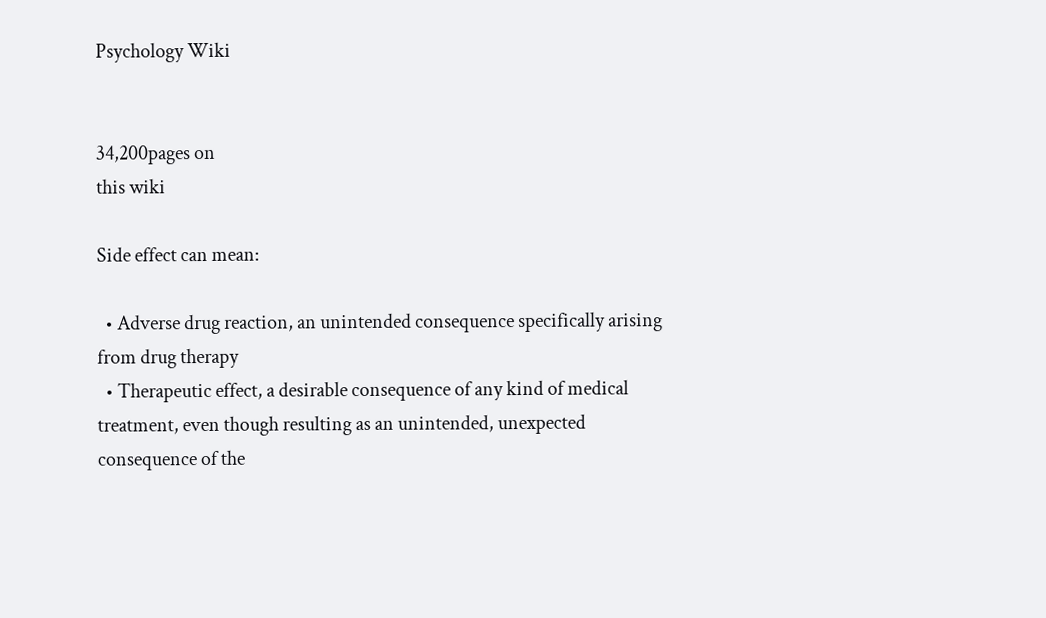Psychology Wiki


34,200pages on
this wiki

Side effect can mean:

  • Adverse drug reaction, an unintended consequence specifically arising from drug therapy
  • Therapeutic effect, a desirable consequence of any kind of medical treatment, even though resulting as an unintended, unexpected consequence of the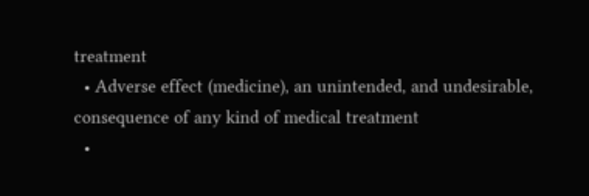treatment
  • Adverse effect (medicine), an unintended, and undesirable, consequence of any kind of medical treatment
  •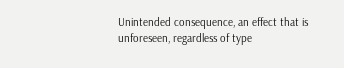Unintended consequence, an effect that is unforeseen, regardless of type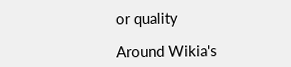or quality

Around Wikia's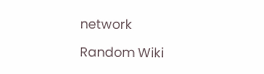network

Random Wiki